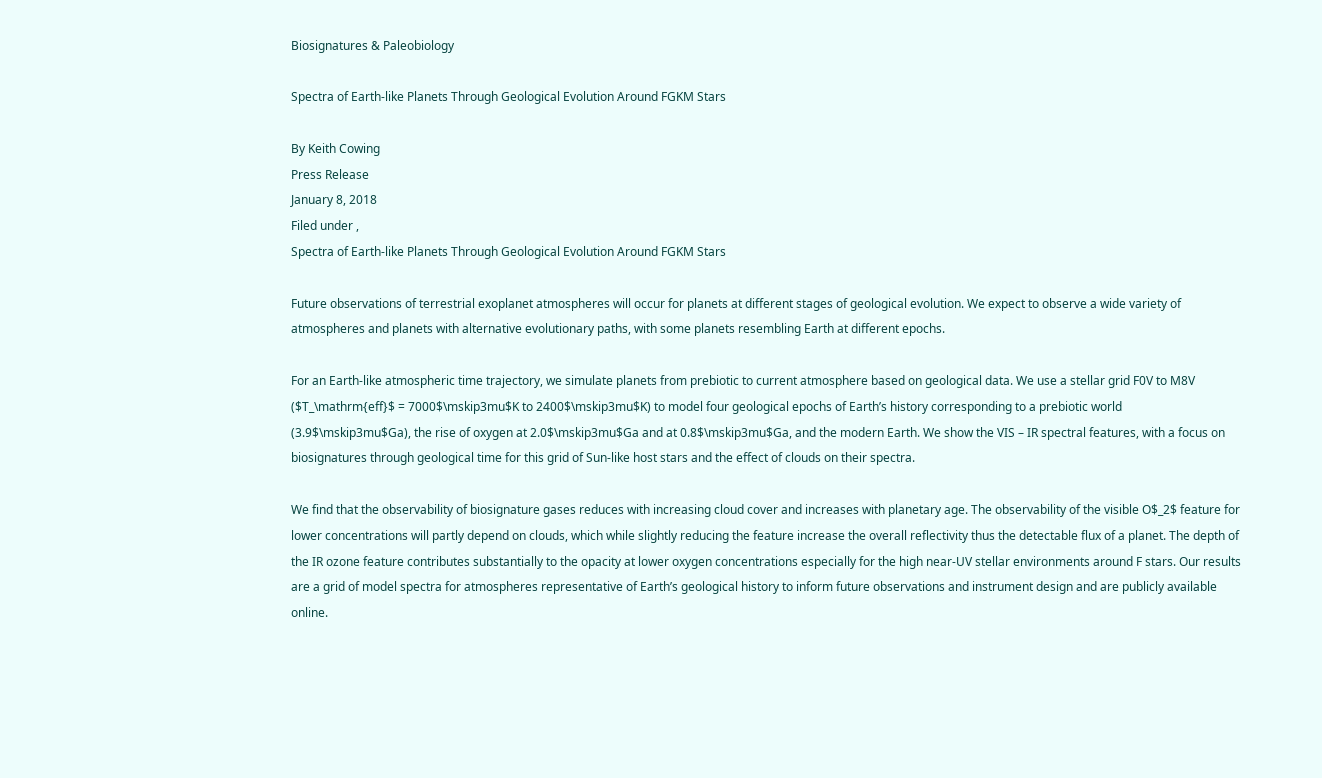Biosignatures & Paleobiology

Spectra of Earth-like Planets Through Geological Evolution Around FGKM Stars

By Keith Cowing
Press Release
January 8, 2018
Filed under ,
Spectra of Earth-like Planets Through Geological Evolution Around FGKM Stars

Future observations of terrestrial exoplanet atmospheres will occur for planets at different stages of geological evolution. We expect to observe a wide variety of atmospheres and planets with alternative evolutionary paths, with some planets resembling Earth at different epochs.

For an Earth-like atmospheric time trajectory, we simulate planets from prebiotic to current atmosphere based on geological data. We use a stellar grid F0V to M8V ($T_\mathrm{eff}$ = 7000$\mskip3mu$K to 2400$\mskip3mu$K) to model four geological epochs of Earth’s history corresponding to a prebiotic world (3.9$\mskip3mu$Ga), the rise of oxygen at 2.0$\mskip3mu$Ga and at 0.8$\mskip3mu$Ga, and the modern Earth. We show the VIS – IR spectral features, with a focus on biosignatures through geological time for this grid of Sun-like host stars and the effect of clouds on their spectra.

We find that the observability of biosignature gases reduces with increasing cloud cover and increases with planetary age. The observability of the visible O$_2$ feature for lower concentrations will partly depend on clouds, which while slightly reducing the feature increase the overall reflectivity thus the detectable flux of a planet. The depth of the IR ozone feature contributes substantially to the opacity at lower oxygen concentrations especially for the high near-UV stellar environments around F stars. Our results are a grid of model spectra for atmospheres representative of Earth’s geological history to inform future observations and instrument design and are publicly available online.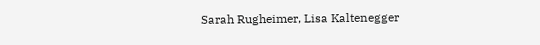Sarah Rugheimer, Lisa Kaltenegger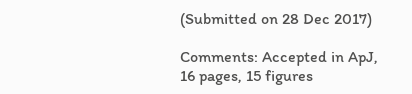(Submitted on 28 Dec 2017)

Comments: Accepted in ApJ, 16 pages, 15 figures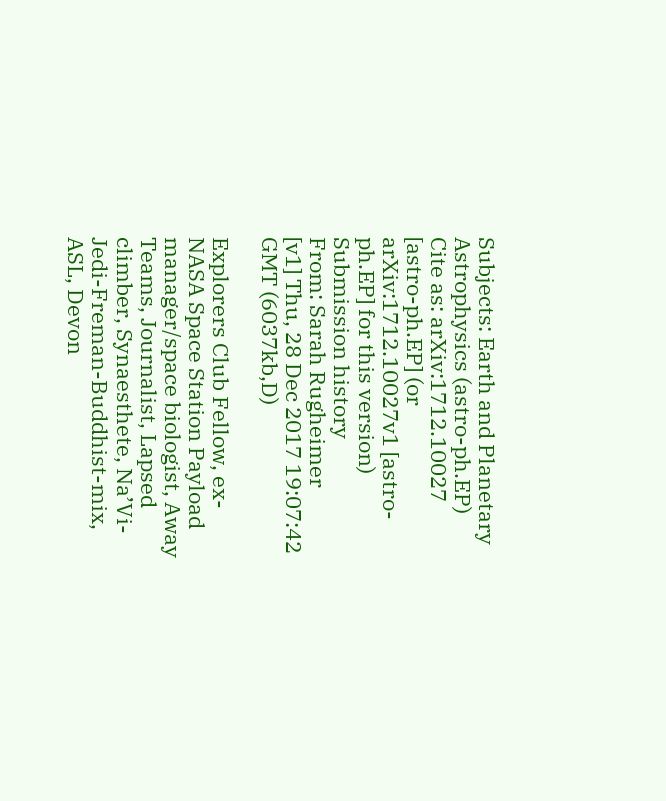Subjects: Earth and Planetary Astrophysics (astro-ph.EP)
Cite as: arXiv:1712.10027 [astro-ph.EP] (or arXiv:1712.10027v1 [astro-ph.EP] for this version)
Submission history
From: Sarah Rugheimer
[v1] Thu, 28 Dec 2017 19:07:42 GMT (6037kb,D)

Explorers Club Fellow, ex-NASA Space Station Payload manager/space biologist, Away Teams, Journalist, Lapsed climber, Synaesthete, Na’Vi-Jedi-Freman-Buddhist-mix, ASL, Devon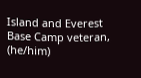Island and Everest Base Camp veteran, (he/him)